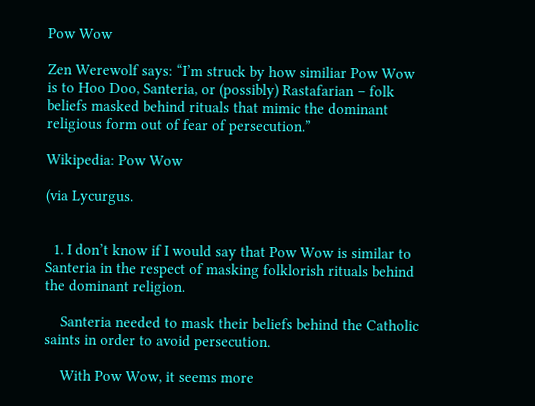Pow Wow

Zen Werewolf says: “I’m struck by how similiar Pow Wow is to Hoo Doo, Santeria, or (possibly) Rastafarian – folk beliefs masked behind rituals that mimic the dominant religious form out of fear of persecution.”

Wikipedia: Pow Wow

(via Lycurgus.


  1. I don’t know if I would say that Pow Wow is similar to Santeria in the respect of masking folklorish rituals behind the dominant religion.

    Santeria needed to mask their beliefs behind the Catholic saints in order to avoid persecution.

    With Pow Wow, it seems more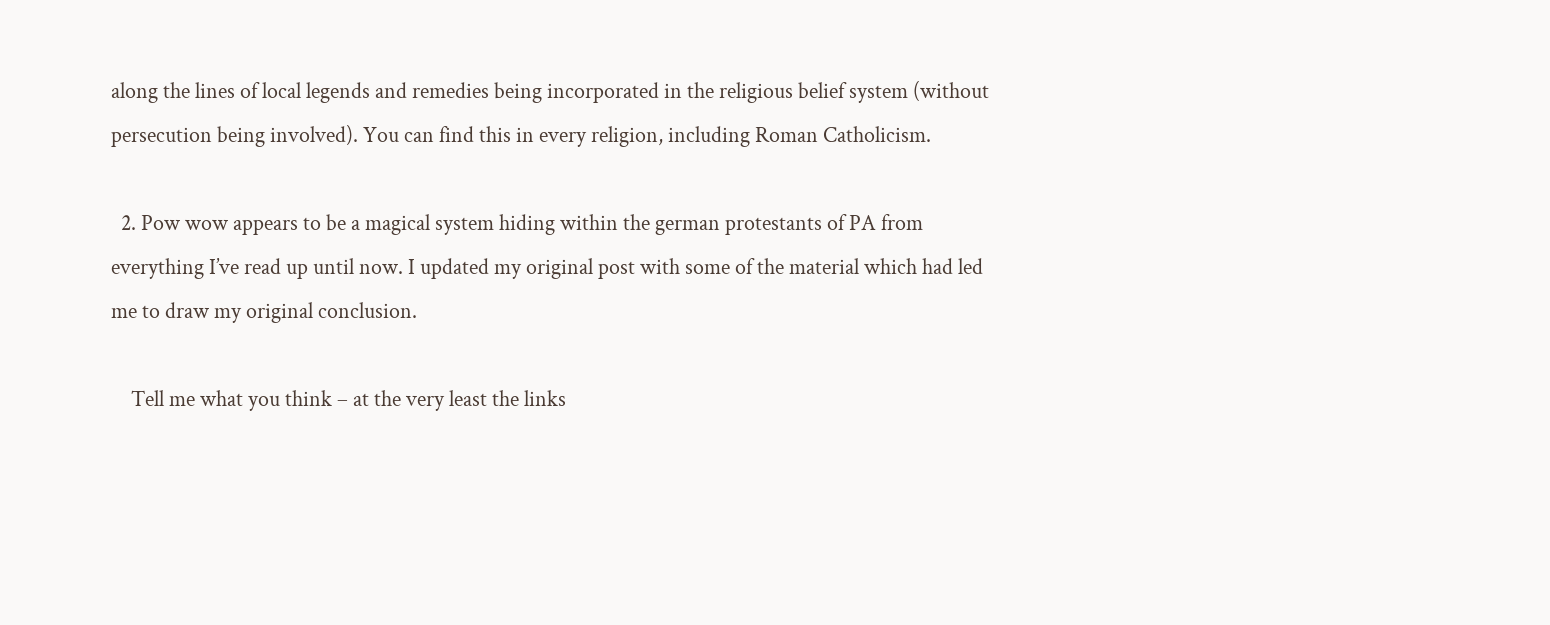along the lines of local legends and remedies being incorporated in the religious belief system (without persecution being involved). You can find this in every religion, including Roman Catholicism.

  2. Pow wow appears to be a magical system hiding within the german protestants of PA from everything I’ve read up until now. I updated my original post with some of the material which had led me to draw my original conclusion.

    Tell me what you think – at the very least the links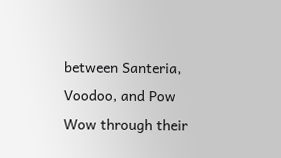between Santeria, Voodoo, and Pow Wow through their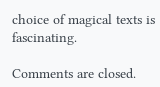choice of magical texts is fascinating.

Comments are closed.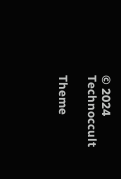© 2024 Technoccult

Theme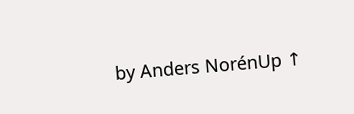by Anders NorénUp ↑